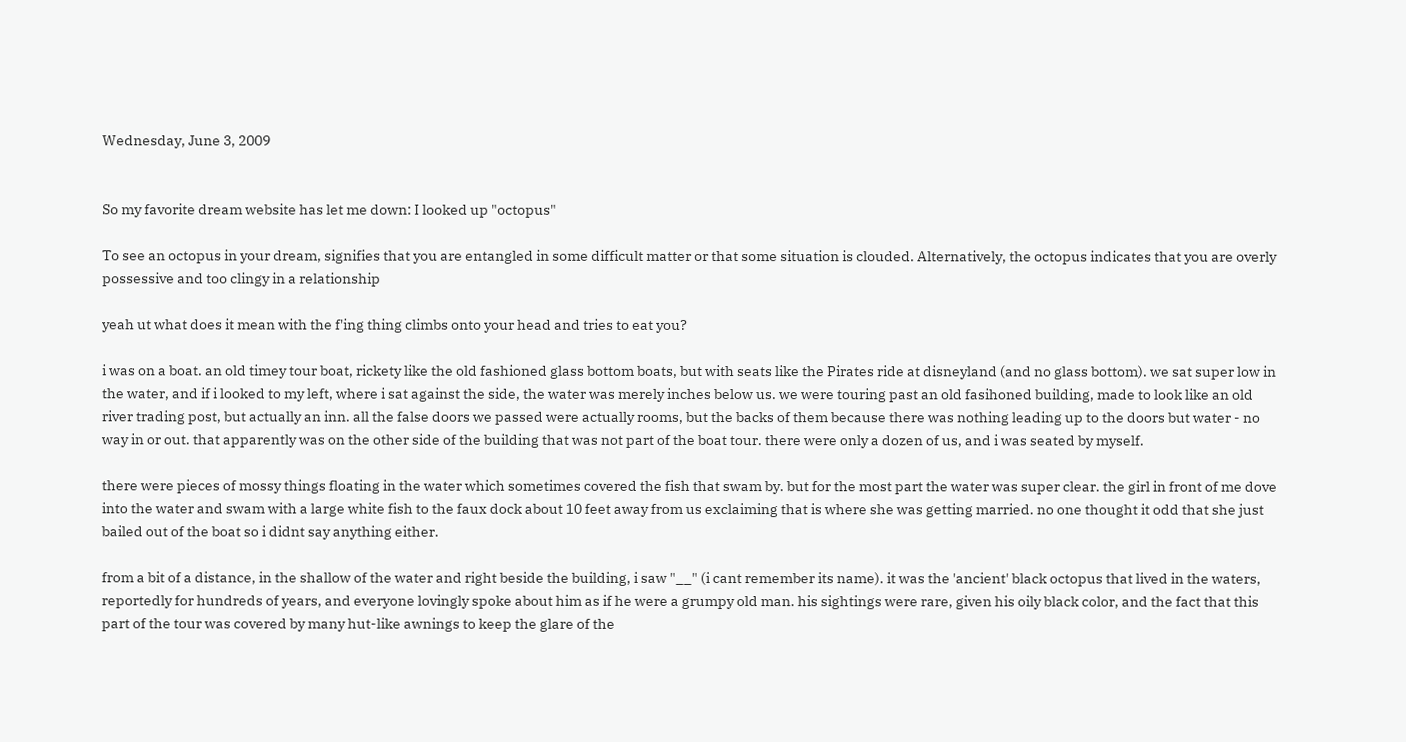Wednesday, June 3, 2009


So my favorite dream website has let me down: I looked up "octopus"

To see an octopus in your dream, signifies that you are entangled in some difficult matter or that some situation is clouded. Alternatively, the octopus indicates that you are overly possessive and too clingy in a relationship

yeah ut what does it mean with the f'ing thing climbs onto your head and tries to eat you?

i was on a boat. an old timey tour boat, rickety like the old fashioned glass bottom boats, but with seats like the Pirates ride at disneyland (and no glass bottom). we sat super low in the water, and if i looked to my left, where i sat against the side, the water was merely inches below us. we were touring past an old fasihoned building, made to look like an old river trading post, but actually an inn. all the false doors we passed were actually rooms, but the backs of them because there was nothing leading up to the doors but water - no way in or out. that apparently was on the other side of the building that was not part of the boat tour. there were only a dozen of us, and i was seated by myself.

there were pieces of mossy things floating in the water which sometimes covered the fish that swam by. but for the most part the water was super clear. the girl in front of me dove into the water and swam with a large white fish to the faux dock about 10 feet away from us exclaiming that is where she was getting married. no one thought it odd that she just bailed out of the boat so i didnt say anything either.

from a bit of a distance, in the shallow of the water and right beside the building, i saw "__" (i cant remember its name). it was the 'ancient' black octopus that lived in the waters, reportedly for hundreds of years, and everyone lovingly spoke about him as if he were a grumpy old man. his sightings were rare, given his oily black color, and the fact that this part of the tour was covered by many hut-like awnings to keep the glare of the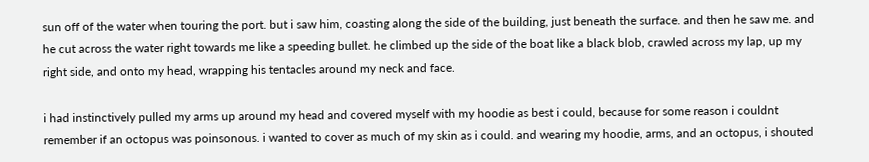sun off of the water when touring the port. but i saw him, coasting along the side of the building, just beneath the surface. and then he saw me. and he cut across the water right towards me like a speeding bullet. he climbed up the side of the boat like a black blob, crawled across my lap, up my right side, and onto my head, wrapping his tentacles around my neck and face.

i had instinctively pulled my arms up around my head and covered myself with my hoodie as best i could, because for some reason i couldnt remember if an octopus was poinsonous. i wanted to cover as much of my skin as i could. and wearing my hoodie, arms, and an octopus, i shouted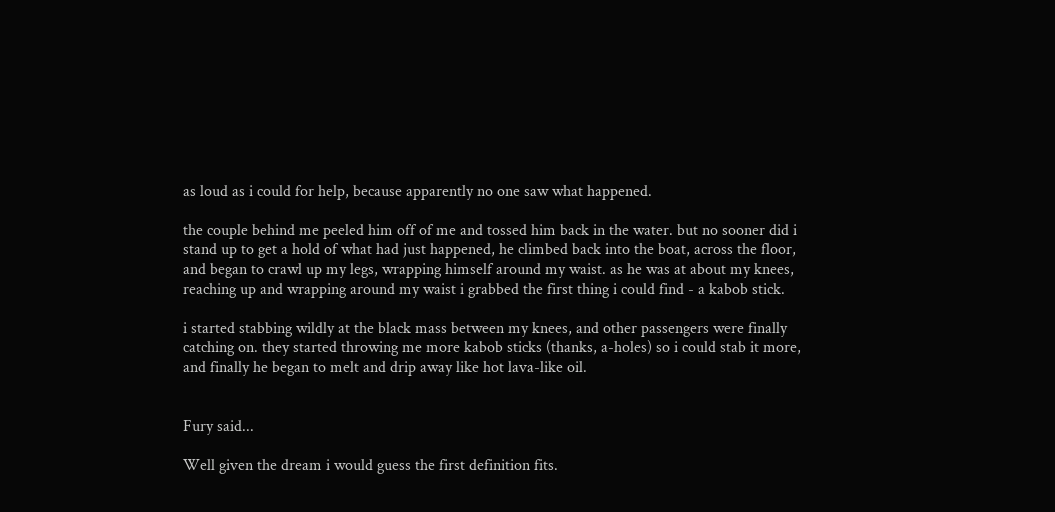as loud as i could for help, because apparently no one saw what happened.

the couple behind me peeled him off of me and tossed him back in the water. but no sooner did i stand up to get a hold of what had just happened, he climbed back into the boat, across the floor, and began to crawl up my legs, wrapping himself around my waist. as he was at about my knees, reaching up and wrapping around my waist i grabbed the first thing i could find - a kabob stick.

i started stabbing wildly at the black mass between my knees, and other passengers were finally catching on. they started throwing me more kabob sticks (thanks, a-holes) so i could stab it more, and finally he began to melt and drip away like hot lava-like oil.


Fury said...

Well given the dream i would guess the first definition fits.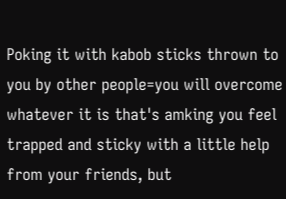Poking it with kabob sticks thrown to you by other people=you will overcome whatever it is that's amking you feel trapped and sticky with a little help from your friends, but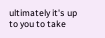ultimately it's up to you to take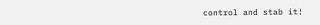control and stab it!